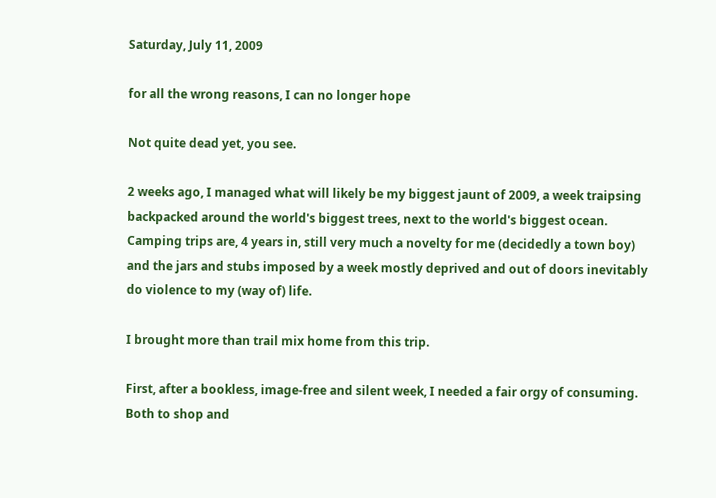Saturday, July 11, 2009

for all the wrong reasons, I can no longer hope

Not quite dead yet, you see.

2 weeks ago, I managed what will likely be my biggest jaunt of 2009, a week traipsing backpacked around the world's biggest trees, next to the world's biggest ocean. Camping trips are, 4 years in, still very much a novelty for me (decidedly a town boy) and the jars and stubs imposed by a week mostly deprived and out of doors inevitably do violence to my (way of) life.

I brought more than trail mix home from this trip.

First, after a bookless, image-free and silent week, I needed a fair orgy of consuming. Both to shop and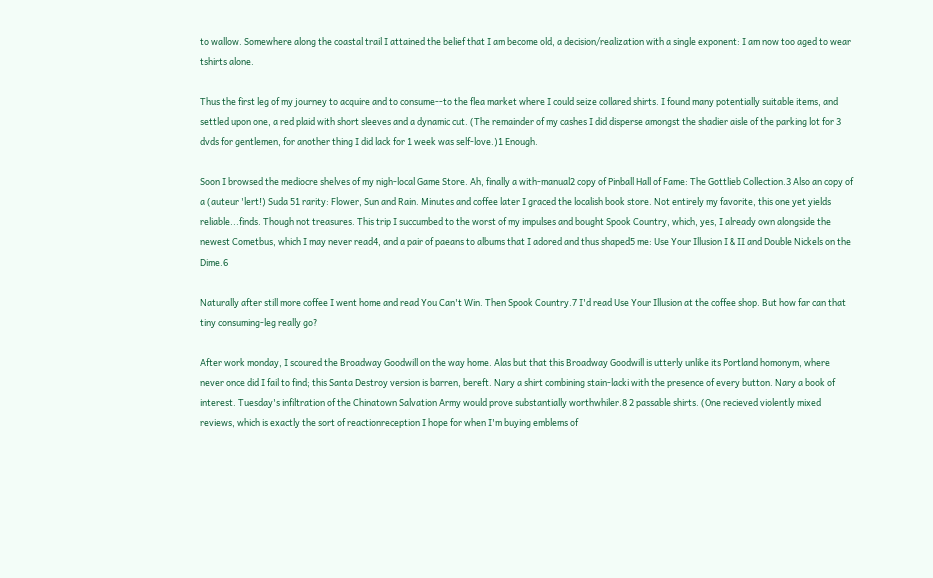to wallow. Somewhere along the coastal trail I attained the belief that I am become old, a decision/realization with a single exponent: I am now too aged to wear tshirts alone.

Thus the first leg of my journey to acquire and to consume--to the flea market where I could seize collared shirts. I found many potentially suitable items, and settled upon one, a red plaid with short sleeves and a dynamic cut. (The remainder of my cashes I did disperse amongst the shadier aisle of the parking lot for 3 dvds for gentlemen, for another thing I did lack for 1 week was self-love.)1 Enough.

Soon I browsed the mediocre shelves of my nigh-local Game Store. Ah, finally a with-manual2 copy of Pinball Hall of Fame: The Gottlieb Collection.3 Also an copy of a (auteur 'lert!) Suda 51 rarity: Flower, Sun and Rain. Minutes and coffee later I graced the localish book store. Not entirely my favorite, this one yet yields reliable...finds. Though not treasures. This trip I succumbed to the worst of my impulses and bought Spook Country, which, yes, I already own alongside the newest Cometbus, which I may never read4, and a pair of paeans to albums that I adored and thus shaped5 me: Use Your Illusion I & II and Double Nickels on the Dime.6

Naturally after still more coffee I went home and read You Can't Win. Then Spook Country.7 I'd read Use Your Illusion at the coffee shop. But how far can that tiny consuming-leg really go?

After work monday, I scoured the Broadway Goodwill on the way home. Alas but that this Broadway Goodwill is utterly unlike its Portland homonym, where never once did I fail to find; this Santa Destroy version is barren, bereft. Nary a shirt combining stain-lacki with the presence of every button. Nary a book of interest. Tuesday's infiltration of the Chinatown Salvation Army would prove substantially worthwhiler.8 2 passable shirts. (One recieved violently mixed reviews, which is exactly the sort of reactionreception I hope for when I'm buying emblems of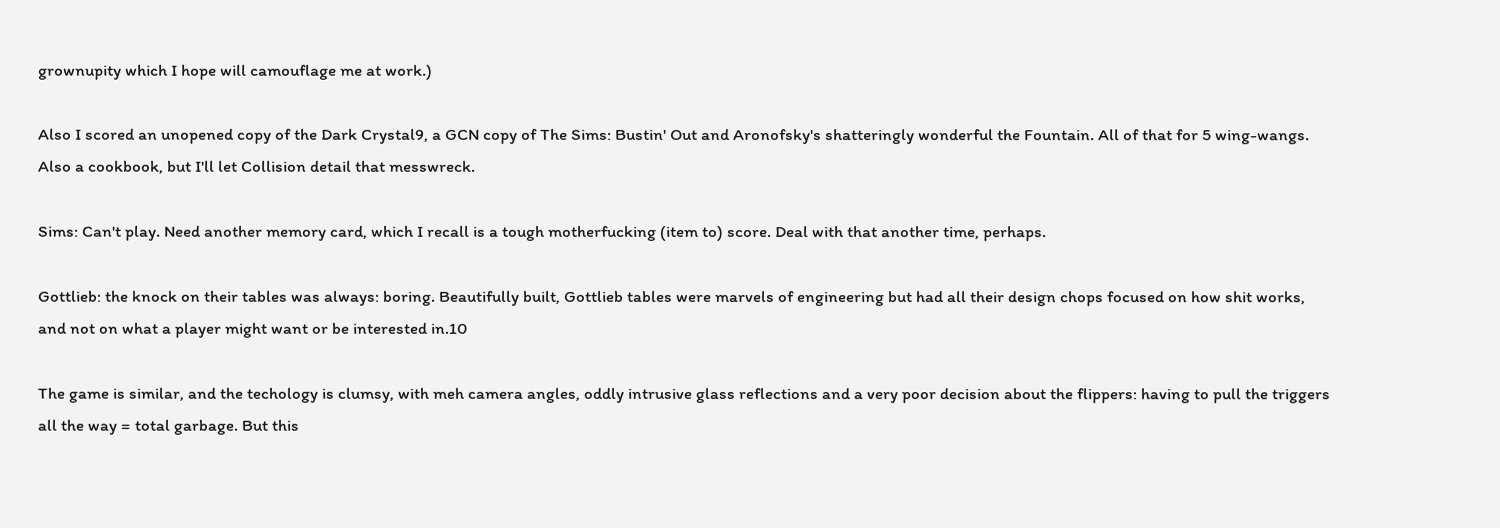grownupity which I hope will camouflage me at work.)

Also I scored an unopened copy of the Dark Crystal9, a GCN copy of The Sims: Bustin' Out and Aronofsky's shatteringly wonderful the Fountain. All of that for 5 wing-wangs. Also a cookbook, but I'll let Collision detail that messwreck.

Sims: Can't play. Need another memory card, which I recall is a tough motherfucking (item to) score. Deal with that another time, perhaps.

Gottlieb: the knock on their tables was always: boring. Beautifully built, Gottlieb tables were marvels of engineering but had all their design chops focused on how shit works, and not on what a player might want or be interested in.10

The game is similar, and the techology is clumsy, with meh camera angles, oddly intrusive glass reflections and a very poor decision about the flippers: having to pull the triggers all the way = total garbage. But this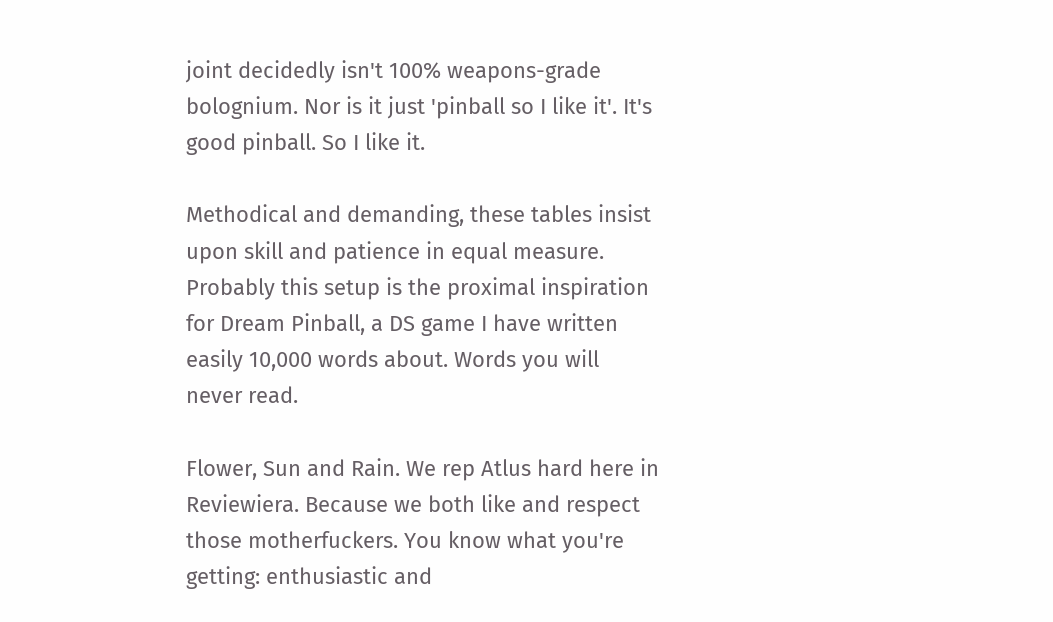joint decidedly isn't 100% weapons-grade bolognium. Nor is it just 'pinball so I like it'. It's good pinball. So I like it.

Methodical and demanding, these tables insist upon skill and patience in equal measure. Probably this setup is the proximal inspiration for Dream Pinball, a DS game I have written easily 10,000 words about. Words you will never read.

Flower, Sun and Rain. We rep Atlus hard here in Reviewiera. Because we both like and respect those motherfuckers. You know what you're getting: enthusiastic and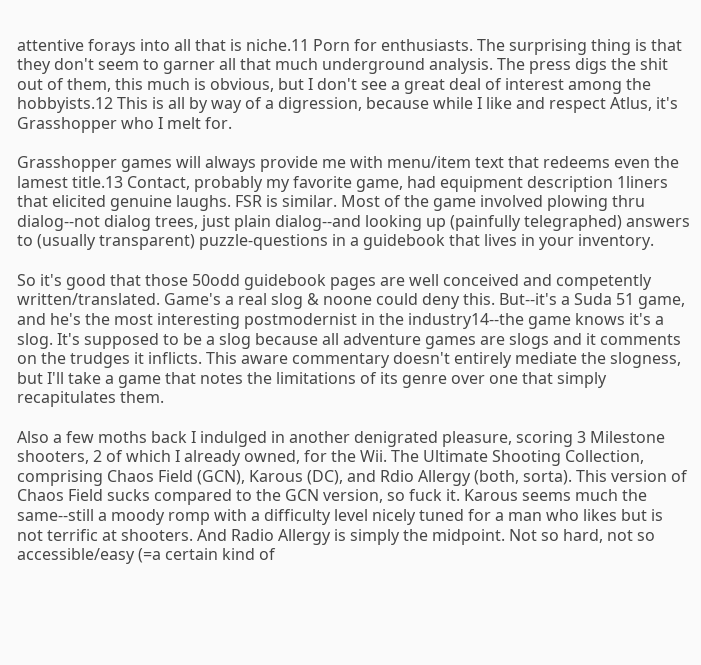attentive forays into all that is niche.11 Porn for enthusiasts. The surprising thing is that they don't seem to garner all that much underground analysis. The press digs the shit out of them, this much is obvious, but I don't see a great deal of interest among the hobbyists.12 This is all by way of a digression, because while I like and respect Atlus, it's Grasshopper who I melt for.

Grasshopper games will always provide me with menu/item text that redeems even the lamest title.13 Contact, probably my favorite game, had equipment description 1liners that elicited genuine laughs. FSR is similar. Most of the game involved plowing thru dialog--not dialog trees, just plain dialog--and looking up (painfully telegraphed) answers to (usually transparent) puzzle-questions in a guidebook that lives in your inventory.

So it's good that those 50odd guidebook pages are well conceived and competently written/translated. Game's a real slog & noone could deny this. But--it's a Suda 51 game, and he's the most interesting postmodernist in the industry14--the game knows it's a slog. It's supposed to be a slog because all adventure games are slogs and it comments on the trudges it inflicts. This aware commentary doesn't entirely mediate the slogness, but I'll take a game that notes the limitations of its genre over one that simply recapitulates them.

Also a few moths back I indulged in another denigrated pleasure, scoring 3 Milestone shooters, 2 of which I already owned, for the Wii. The Ultimate Shooting Collection, comprising Chaos Field (GCN), Karous (DC), and Rdio Allergy (both, sorta). This version of Chaos Field sucks compared to the GCN version, so fuck it. Karous seems much the same--still a moody romp with a difficulty level nicely tuned for a man who likes but is not terrific at shooters. And Radio Allergy is simply the midpoint. Not so hard, not so accessible/easy (=a certain kind of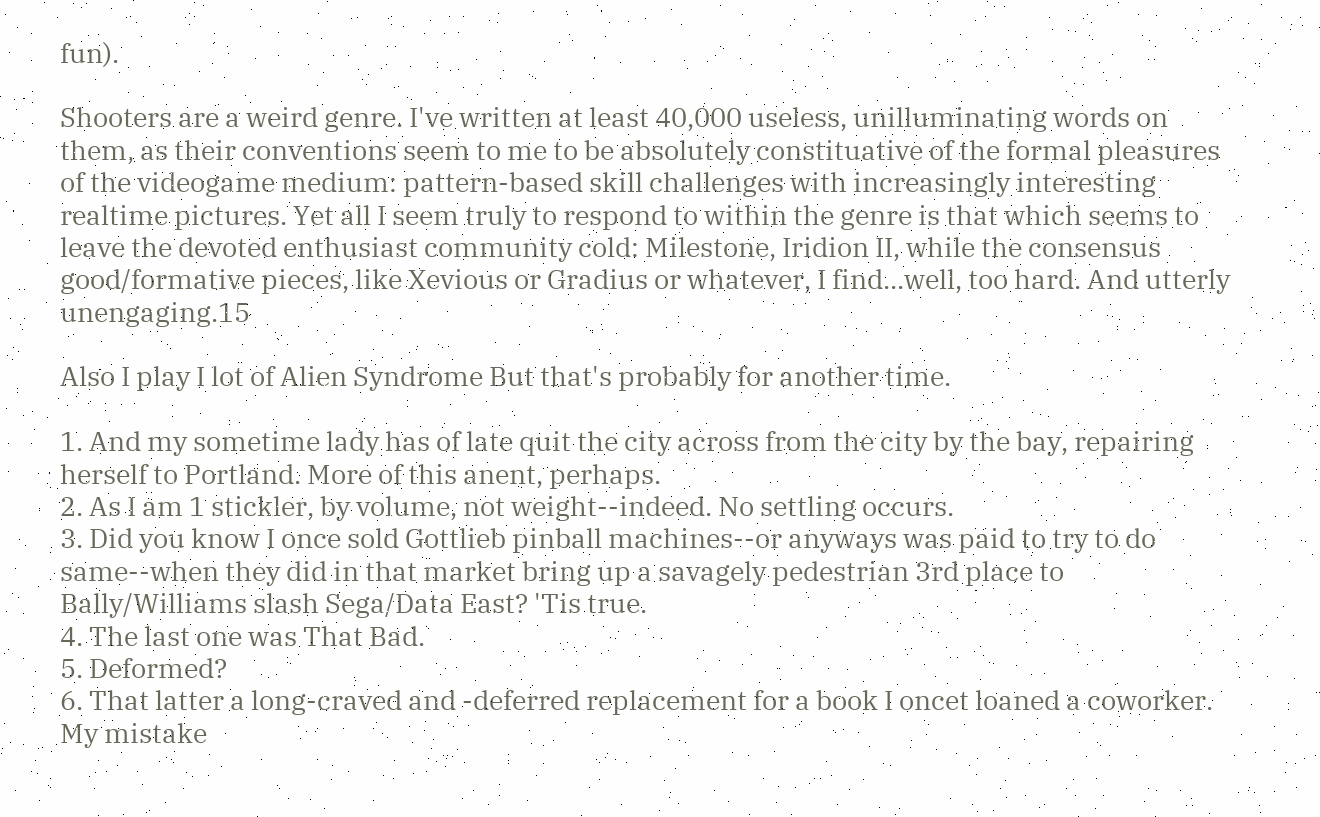fun).

Shooters are a weird genre. I've written at least 40,000 useless, unilluminating words on them, as their conventions seem to me to be absolutely constituative of the formal pleasures of the videogame medium: pattern-based skill challenges with increasingly interesting realtime pictures. Yet all I seem truly to respond to within the genre is that which seems to leave the devoted enthusiast community cold: Milestone, Iridion II, while the consensus good/formative pieces, like Xevious or Gradius or whatever, I find...well, too hard. And utterly unengaging.15

Also I play I lot of Alien Syndrome But that's probably for another time.

1. And my sometime lady has of late quit the city across from the city by the bay, repairing herself to Portland. More of this anent, perhaps.
2. As I am 1 stickler, by volume, not weight--indeed. No settling occurs.
3. Did you know I once sold Gottlieb pinball machines--or anyways was paid to try to do same--when they did in that market bring up a savagely pedestrian 3rd place to Bally/Williams slash Sega/Data East? 'Tis true.
4. The last one was That Bad.
5. Deformed?
6. That latter a long-craved and -deferred replacement for a book I oncet loaned a coworker. My mistake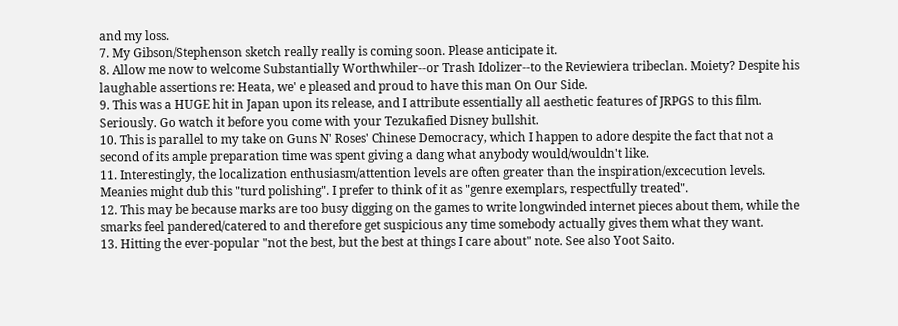and my loss.
7. My Gibson/Stephenson sketch really really is coming soon. Please anticipate it.
8. Allow me now to welcome Substantially Worthwhiler--or Trash Idolizer--to the Reviewiera tribeclan. Moiety? Despite his laughable assertions re: Heata, we' e pleased and proud to have this man On Our Side.
9. This was a HUGE hit in Japan upon its release, and I attribute essentially all aesthetic features of JRPGS to this film. Seriously. Go watch it before you come with your Tezukafied Disney bullshit.
10. This is parallel to my take on Guns N' Roses' Chinese Democracy, which I happen to adore despite the fact that not a second of its ample preparation time was spent giving a dang what anybody would/wouldn't like.
11. Interestingly, the localization enthusiasm/attention levels are often greater than the inspiration/excecution levels. Meanies might dub this "turd polishing". I prefer to think of it as "genre exemplars, respectfully treated".
12. This may be because marks are too busy digging on the games to write longwinded internet pieces about them, while the smarks feel pandered/catered to and therefore get suspicious any time somebody actually gives them what they want.
13. Hitting the ever-popular "not the best, but the best at things I care about" note. See also Yoot Saito.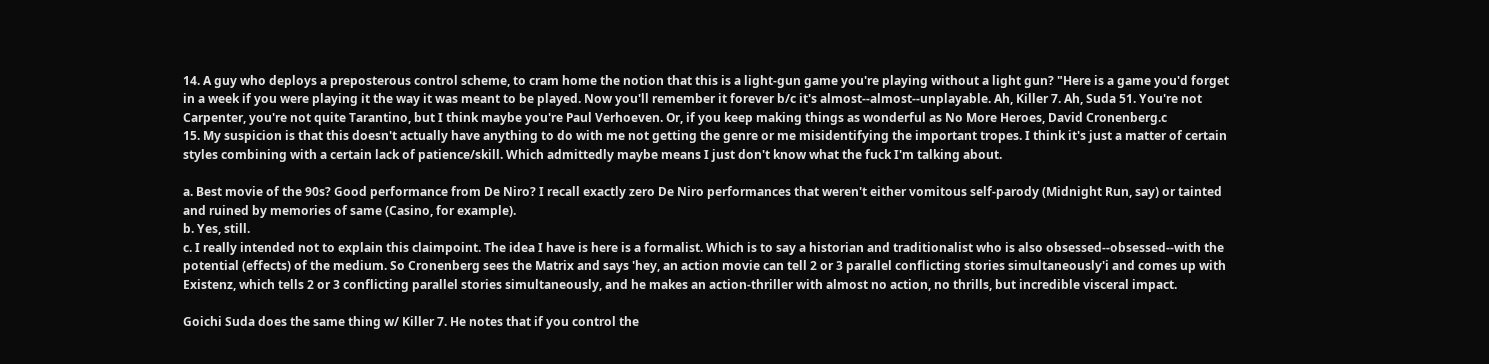14. A guy who deploys a preposterous control scheme, to cram home the notion that this is a light-gun game you're playing without a light gun? "Here is a game you'd forget in a week if you were playing it the way it was meant to be played. Now you'll remember it forever b/c it's almost--almost--unplayable. Ah, Killer 7. Ah, Suda 51. You're not Carpenter, you're not quite Tarantino, but I think maybe you're Paul Verhoeven. Or, if you keep making things as wonderful as No More Heroes, David Cronenberg.c
15. My suspicion is that this doesn't actually have anything to do with me not getting the genre or me misidentifying the important tropes. I think it's just a matter of certain styles combining with a certain lack of patience/skill. Which admittedly maybe means I just don't know what the fuck I'm talking about.

a. Best movie of the 90s? Good performance from De Niro? I recall exactly zero De Niro performances that weren't either vomitous self-parody (Midnight Run, say) or tainted and ruined by memories of same (Casino, for example).
b. Yes, still.
c. I really intended not to explain this claimpoint. The idea I have is here is a formalist. Which is to say a historian and traditionalist who is also obsessed--obsessed--with the potential (effects) of the medium. So Cronenberg sees the Matrix and says 'hey, an action movie can tell 2 or 3 parallel conflicting stories simultaneously'i and comes up with Existenz, which tells 2 or 3 conflicting parallel stories simultaneously, and he makes an action-thriller with almost no action, no thrills, but incredible visceral impact.

Goichi Suda does the same thing w/ Killer 7. He notes that if you control the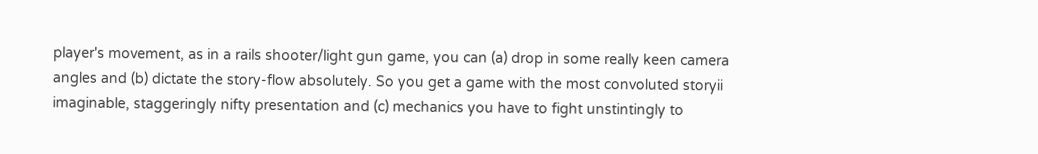player's movement, as in a rails shooter/light gun game, you can (a) drop in some really keen camera angles and (b) dictate the story-flow absolutely. So you get a game with the most convoluted storyii imaginable, staggeringly nifty presentation and (c) mechanics you have to fight unstintingly to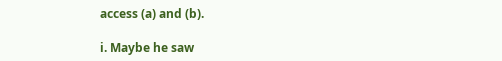access (a) and (b).

i. Maybe he saw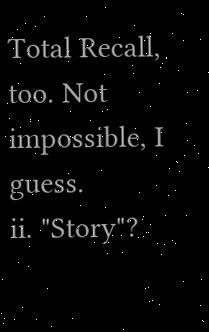Total Recall, too. Not impossible, I guess.
ii. "Story"?